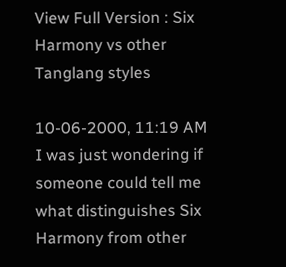View Full Version : Six Harmony vs other Tanglang styles

10-06-2000, 11:19 AM
I was just wondering if someone could tell me what distinguishes Six Harmony from other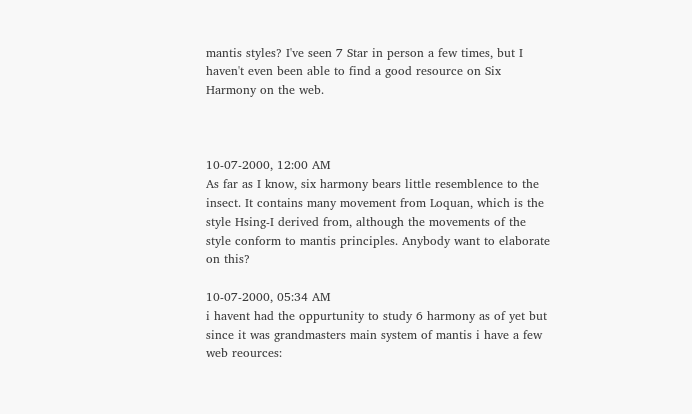mantis styles? I've seen 7 Star in person a few times, but I haven't even been able to find a good resource on Six Harmony on the web.



10-07-2000, 12:00 AM
As far as I know, six harmony bears little resemblence to the insect. It contains many movement from Loquan, which is the style Hsing-I derived from, although the movements of the style conform to mantis principles. Anybody want to elaborate on this?

10-07-2000, 05:34 AM
i havent had the oppurtunity to study 6 harmony as of yet but since it was grandmasters main system of mantis i have a few web reources: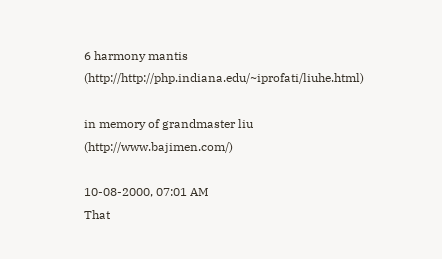6 harmony mantis (http://http://php.indiana.edu/~iprofati/liuhe.html)

in memory of grandmaster liu (http://www.bajimen.com/)

10-08-2000, 07:01 AM
That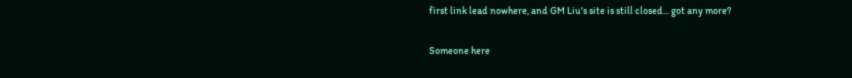first link lead nowhere, and GM Liu's site is still closed... got any more?

Someone here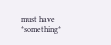must have *something*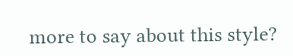more to say about this style?